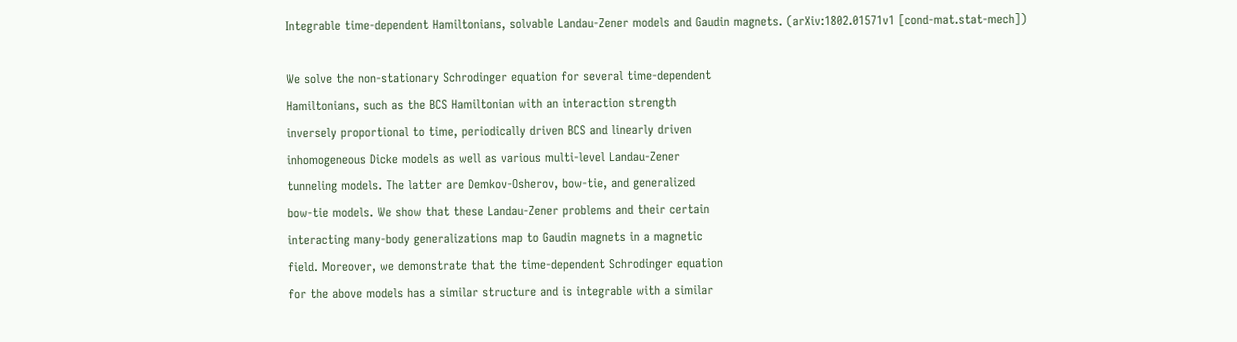Integrable time-dependent Hamiltonians, solvable Landau-Zener models and Gaudin magnets. (arXiv:1802.01571v1 [cond-mat.stat-mech])

We solve the non-stationary Schrodinger equation for several time-dependent
Hamiltonians, such as the BCS Hamiltonian with an interaction strength
inversely proportional to time, periodically driven BCS and linearly driven
inhomogeneous Dicke models as well as various multi-level Landau-Zener
tunneling models. The latter are Demkov-Osherov, bow-tie, and generalized
bow-tie models. We show that these Landau-Zener problems and their certain
interacting many-body generalizations map to Gaudin magnets in a magnetic
field. Moreover, we demonstrate that the time-dependent Schrodinger equation
for the above models has a similar structure and is integrable with a similar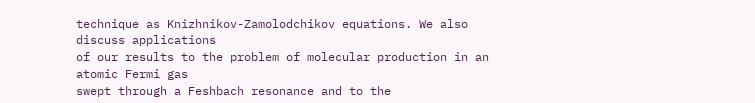technique as Knizhnikov-Zamolodchikov equations. We also discuss applications
of our results to the problem of molecular production in an atomic Fermi gas
swept through a Feshbach resonance and to the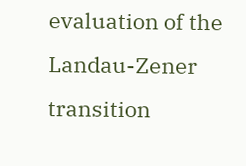evaluation of the Landau-Zener
transition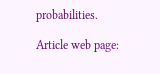probabilities.

Article web page: